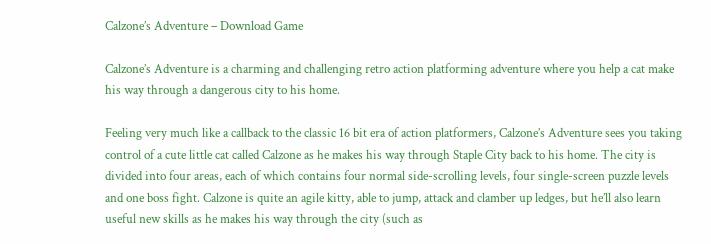Calzone’s Adventure – Download Game

Calzone’s Adventure is a charming and challenging retro action platforming adventure where you help a cat make his way through a dangerous city to his home.

Feeling very much like a callback to the classic 16 bit era of action platformers, Calzone’s Adventure sees you taking control of a cute little cat called Calzone as he makes his way through Staple City back to his home. The city is divided into four areas, each of which contains four normal side-scrolling levels, four single-screen puzzle levels and one boss fight. Calzone is quite an agile kitty, able to jump, attack and clamber up ledges, but he’ll also learn useful new skills as he makes his way through the city (such as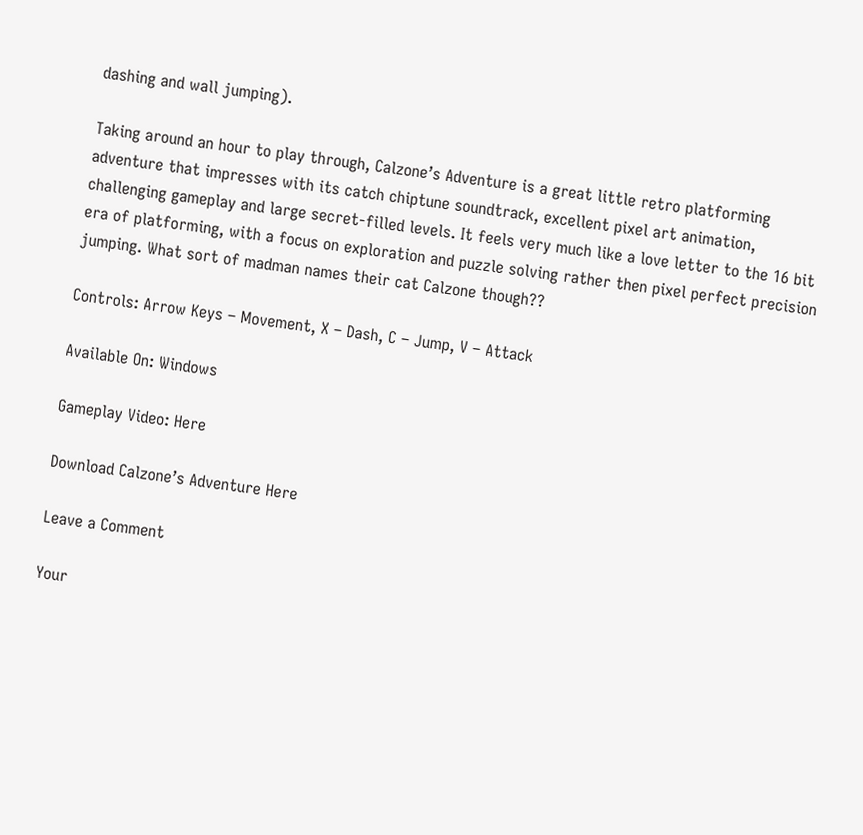dashing and wall jumping).

Taking around an hour to play through, Calzone’s Adventure is a great little retro platforming adventure that impresses with its catch chiptune soundtrack, excellent pixel art animation, challenging gameplay and large secret-filled levels. It feels very much like a love letter to the 16 bit era of platforming, with a focus on exploration and puzzle solving rather then pixel perfect precision jumping. What sort of madman names their cat Calzone though??

Controls: Arrow Keys – Movement, X – Dash, C – Jump, V – Attack

Available On: Windows

Gameplay Video: Here

Download Calzone’s Adventure Here

Leave a Comment

Your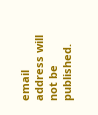email address will not be published.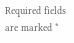Required fields are marked *